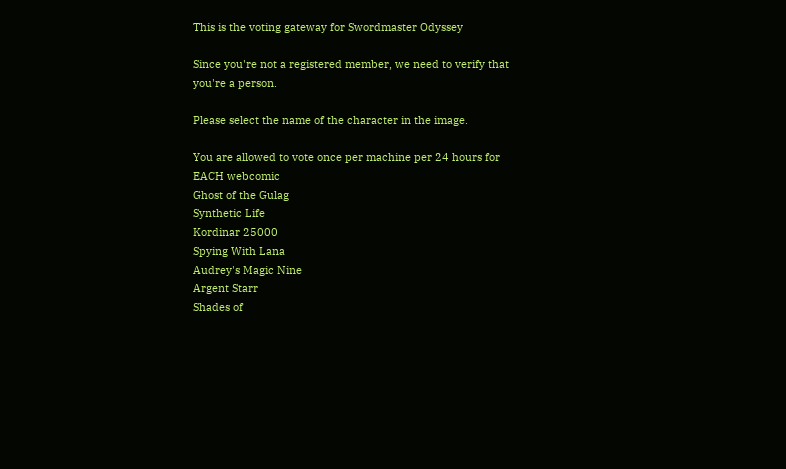This is the voting gateway for Swordmaster Odyssey

Since you're not a registered member, we need to verify that you're a person.

Please select the name of the character in the image.

You are allowed to vote once per machine per 24 hours for EACH webcomic
Ghost of the Gulag
Synthetic Life
Kordinar 25000
Spying With Lana
Audrey's Magic Nine
Argent Starr
Shades of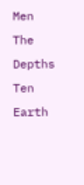Men
The Depths
Ten Earth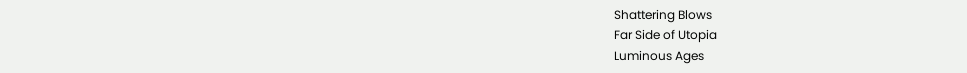Shattering Blows
Far Side of Utopia
Luminous Ages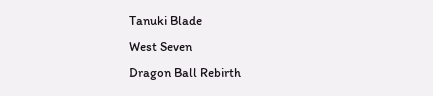Tanuki Blade
West Seven
Dragon Ball Rebirth